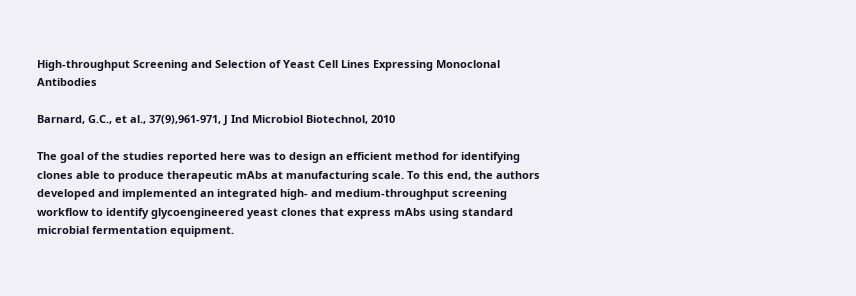High-throughput Screening and Selection of Yeast Cell Lines Expressing Monoclonal Antibodies

Barnard, G.C., et al., 37(9),961-971, J Ind Microbiol Biotechnol, 2010

The goal of the studies reported here was to design an efficient method for identifying clones able to produce therapeutic mAbs at manufacturing scale. To this end, the authors developed and implemented an integrated high- and medium-throughput screening workflow to identify glycoengineered yeast clones that express mAbs using standard microbial fermentation equipment.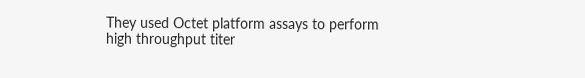They used Octet platform assays to perform high throughput titer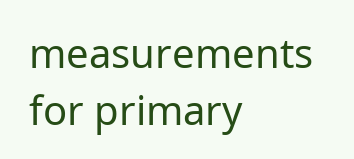measurements for primary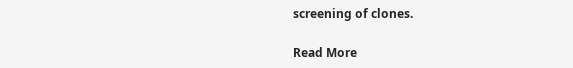screening of clones.

Read More